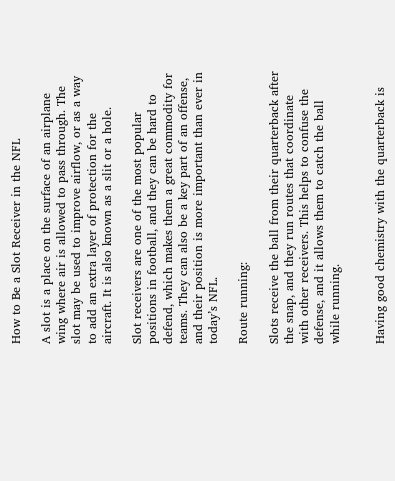How to Be a Slot Receiver in the NFL

A slot is a place on the surface of an airplane wing where air is allowed to pass through. The slot may be used to improve airflow, or as a way to add an extra layer of protection for the aircraft. It is also known as a slit or a hole.

Slot receivers are one of the most popular positions in football, and they can be hard to defend, which makes them a great commodity for teams. They can also be a key part of an offense, and their position is more important than ever in today’s NFL.

Route running:

Slots receive the ball from their quarterback after the snap, and they run routes that coordinate with other receivers. This helps to confuse the defense, and it allows them to catch the ball while running.


Having good chemistry with the quarterback is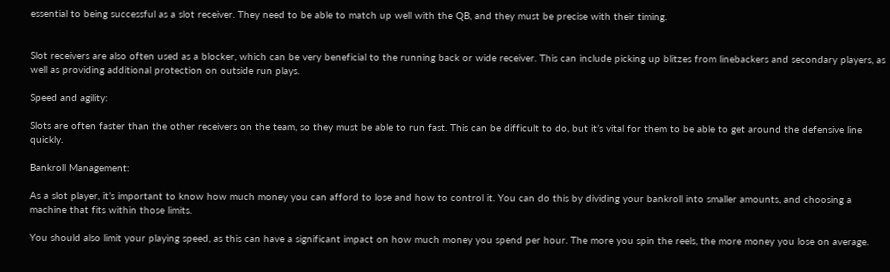essential to being successful as a slot receiver. They need to be able to match up well with the QB, and they must be precise with their timing.


Slot receivers are also often used as a blocker, which can be very beneficial to the running back or wide receiver. This can include picking up blitzes from linebackers and secondary players, as well as providing additional protection on outside run plays.

Speed and agility:

Slots are often faster than the other receivers on the team, so they must be able to run fast. This can be difficult to do, but it’s vital for them to be able to get around the defensive line quickly.

Bankroll Management:

As a slot player, it’s important to know how much money you can afford to lose and how to control it. You can do this by dividing your bankroll into smaller amounts, and choosing a machine that fits within those limits.

You should also limit your playing speed, as this can have a significant impact on how much money you spend per hour. The more you spin the reels, the more money you lose on average.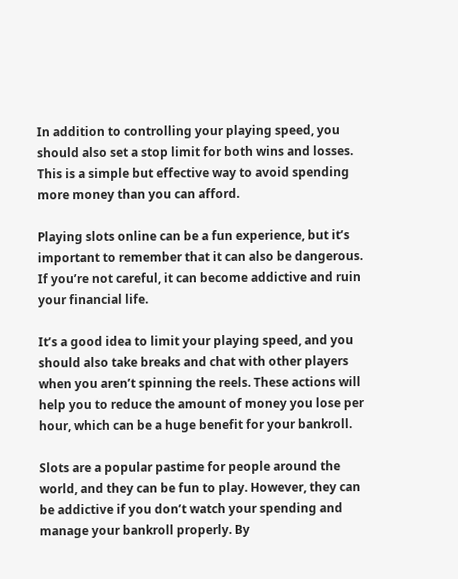In addition to controlling your playing speed, you should also set a stop limit for both wins and losses. This is a simple but effective way to avoid spending more money than you can afford.

Playing slots online can be a fun experience, but it’s important to remember that it can also be dangerous. If you’re not careful, it can become addictive and ruin your financial life.

It’s a good idea to limit your playing speed, and you should also take breaks and chat with other players when you aren’t spinning the reels. These actions will help you to reduce the amount of money you lose per hour, which can be a huge benefit for your bankroll.

Slots are a popular pastime for people around the world, and they can be fun to play. However, they can be addictive if you don’t watch your spending and manage your bankroll properly. By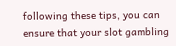following these tips, you can ensure that your slot gambling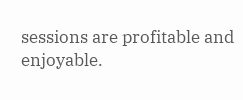sessions are profitable and enjoyable.